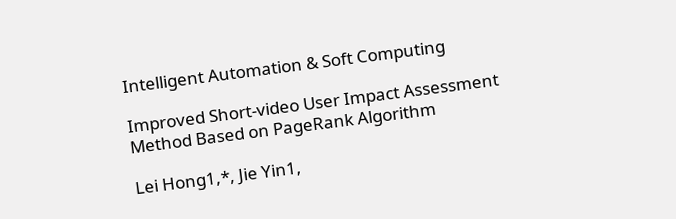Intelligent Automation & Soft Computing

Improved Short-video User Impact Assessment Method Based on PageRank Algorithm

Lei Hong1,*, Jie Yin1,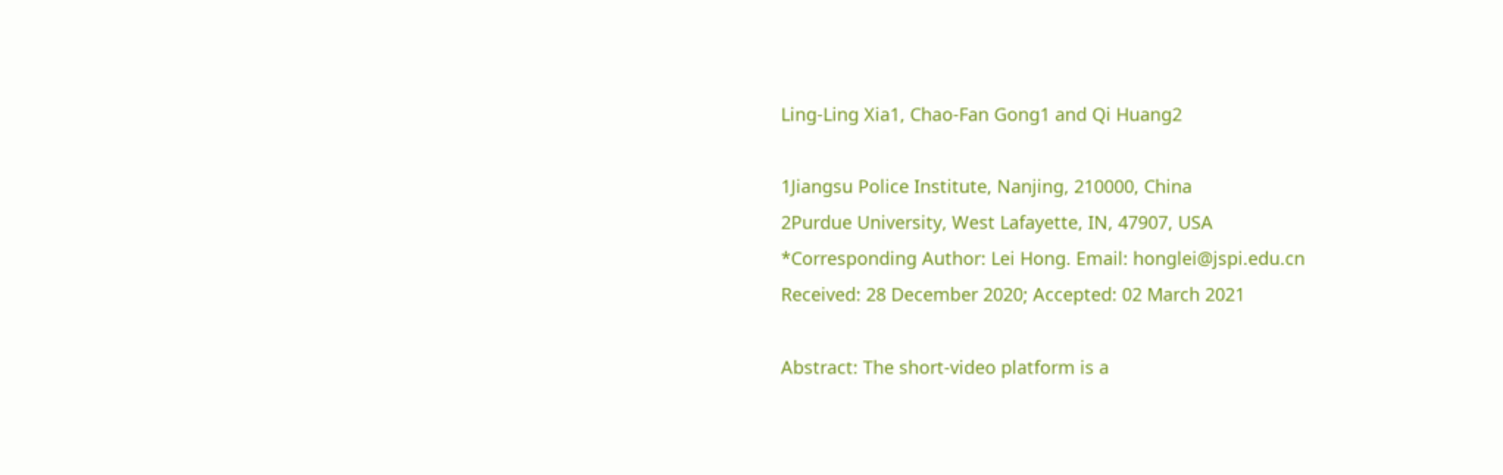Ling-Ling Xia1, Chao-Fan Gong1 and Qi Huang2

1Jiangsu Police Institute, Nanjing, 210000, China
2Purdue University, West Lafayette, IN, 47907, USA
*Corresponding Author: Lei Hong. Email: honglei@jspi.edu.cn
Received: 28 December 2020; Accepted: 02 March 2021

Abstract: The short-video platform is a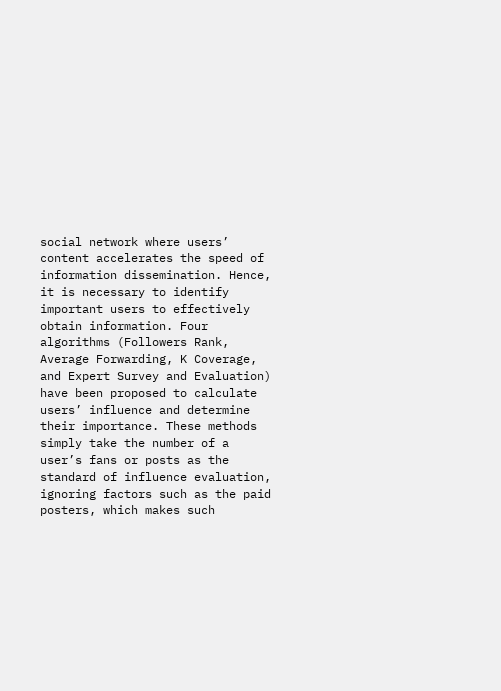social network where users’ content accelerates the speed of information dissemination. Hence, it is necessary to identify important users to effectively obtain information. Four algorithms (Followers Rank, Average Forwarding, K Coverage, and Expert Survey and Evaluation) have been proposed to calculate users’ influence and determine their importance. These methods simply take the number of a user’s fans or posts as the standard of influence evaluation, ignoring factors such as the paid posters, which makes such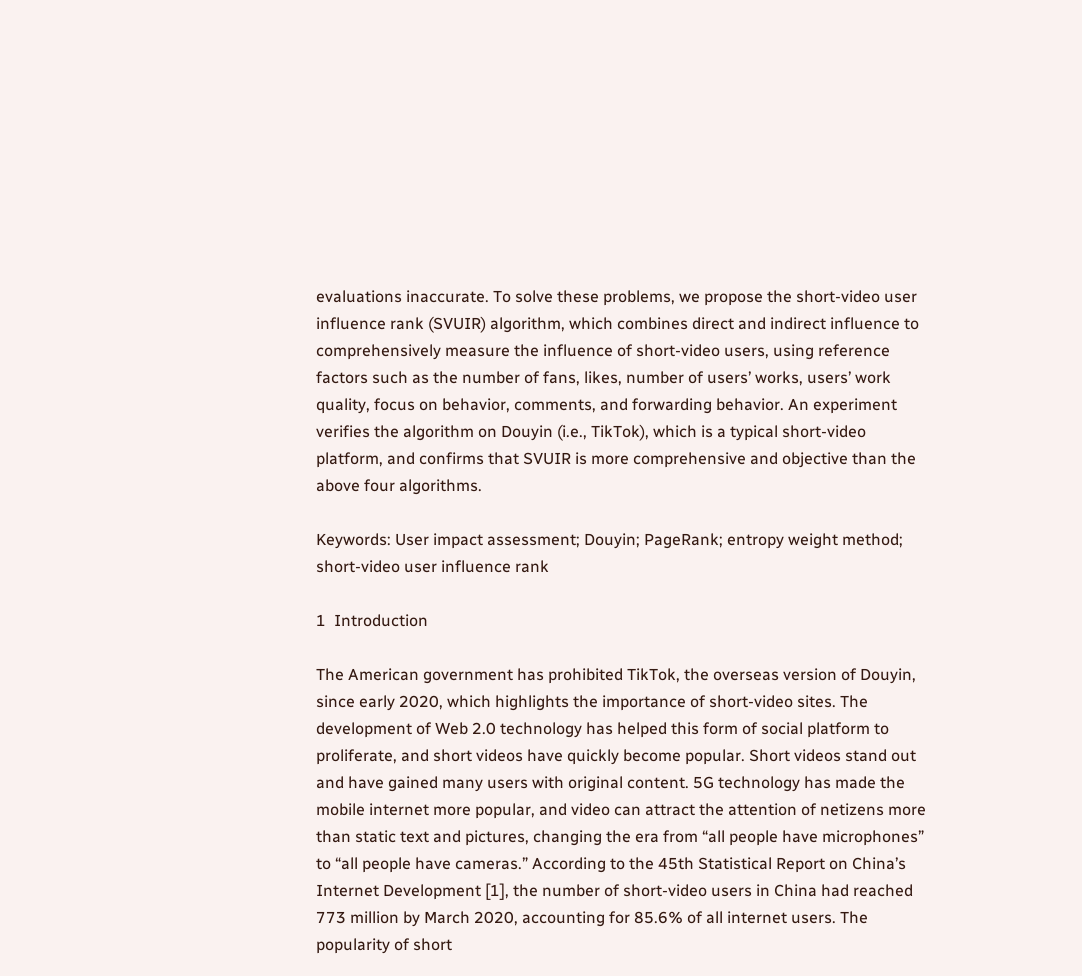evaluations inaccurate. To solve these problems, we propose the short-video user influence rank (SVUIR) algorithm, which combines direct and indirect influence to comprehensively measure the influence of short-video users, using reference factors such as the number of fans, likes, number of users’ works, users’ work quality, focus on behavior, comments, and forwarding behavior. An experiment verifies the algorithm on Douyin (i.e., TikTok), which is a typical short-video platform, and confirms that SVUIR is more comprehensive and objective than the above four algorithms.

Keywords: User impact assessment; Douyin; PageRank; entropy weight method; short-video user influence rank

1  Introduction

The American government has prohibited TikTok, the overseas version of Douyin, since early 2020, which highlights the importance of short-video sites. The development of Web 2.0 technology has helped this form of social platform to proliferate, and short videos have quickly become popular. Short videos stand out and have gained many users with original content. 5G technology has made the mobile internet more popular, and video can attract the attention of netizens more than static text and pictures, changing the era from “all people have microphones” to “all people have cameras.” According to the 45th Statistical Report on China’s Internet Development [1], the number of short-video users in China had reached 773 million by March 2020, accounting for 85.6% of all internet users. The popularity of short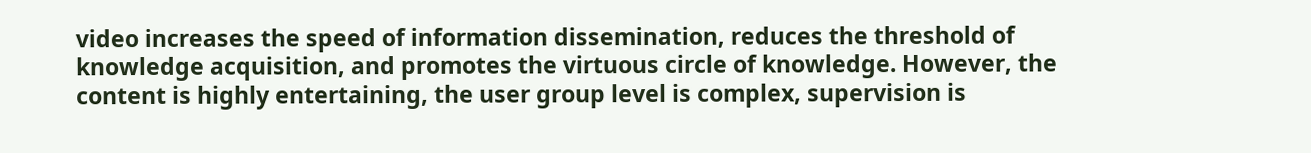video increases the speed of information dissemination, reduces the threshold of knowledge acquisition, and promotes the virtuous circle of knowledge. However, the content is highly entertaining, the user group level is complex, supervision is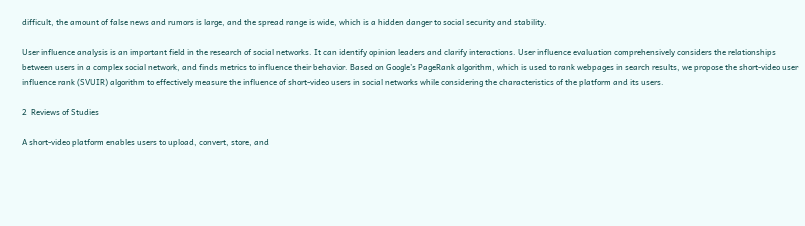difficult, the amount of false news and rumors is large, and the spread range is wide, which is a hidden danger to social security and stability.

User influence analysis is an important field in the research of social networks. It can identify opinion leaders and clarify interactions. User influence evaluation comprehensively considers the relationships between users in a complex social network, and finds metrics to influence their behavior. Based on Google’s PageRank algorithm, which is used to rank webpages in search results, we propose the short-video user influence rank (SVUIR) algorithm to effectively measure the influence of short-video users in social networks while considering the characteristics of the platform and its users.

2  Reviews of Studies

A short-video platform enables users to upload, convert, store, and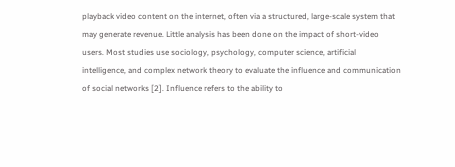playback video content on the internet, often via a structured, large-scale system that may generate revenue. Little analysis has been done on the impact of short-video users. Most studies use sociology, psychology, computer science, artificial intelligence, and complex network theory to evaluate the influence and communication of social networks [2]. Influence refers to the ability to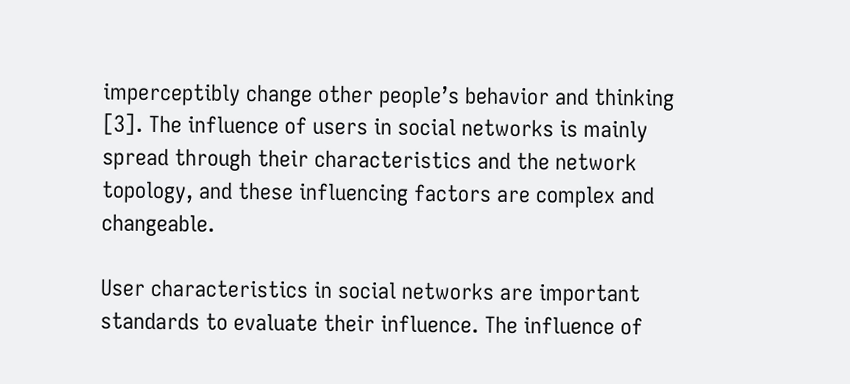imperceptibly change other people’s behavior and thinking [3]. The influence of users in social networks is mainly spread through their characteristics and the network topology, and these influencing factors are complex and changeable.

User characteristics in social networks are important standards to evaluate their influence. The influence of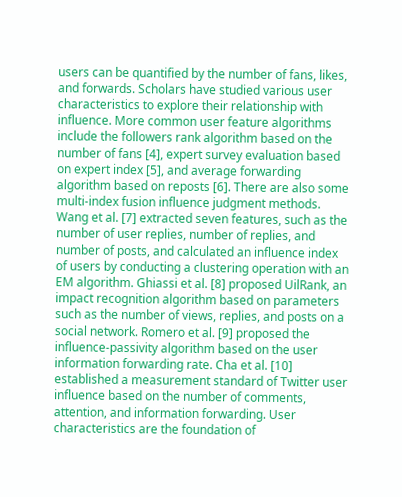users can be quantified by the number of fans, likes, and forwards. Scholars have studied various user characteristics to explore their relationship with influence. More common user feature algorithms include the followers rank algorithm based on the number of fans [4], expert survey evaluation based on expert index [5], and average forwarding algorithm based on reposts [6]. There are also some multi-index fusion influence judgment methods. Wang et al. [7] extracted seven features, such as the number of user replies, number of replies, and number of posts, and calculated an influence index of users by conducting a clustering operation with an EM algorithm. Ghiassi et al. [8] proposed UilRank, an impact recognition algorithm based on parameters such as the number of views, replies, and posts on a social network. Romero et al. [9] proposed the influence-passivity algorithm based on the user information forwarding rate. Cha et al. [10] established a measurement standard of Twitter user influence based on the number of comments, attention, and information forwarding. User characteristics are the foundation of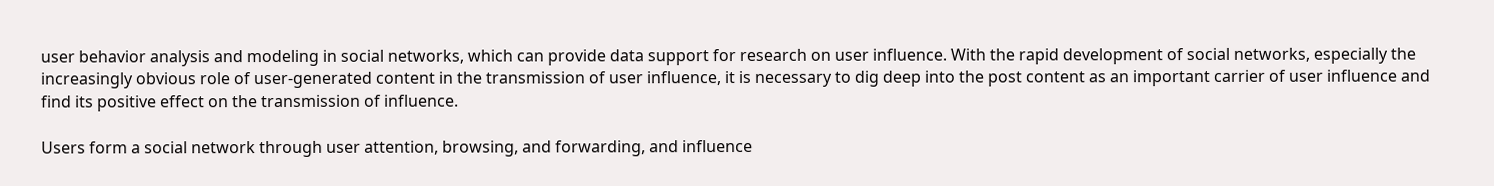user behavior analysis and modeling in social networks, which can provide data support for research on user influence. With the rapid development of social networks, especially the increasingly obvious role of user-generated content in the transmission of user influence, it is necessary to dig deep into the post content as an important carrier of user influence and find its positive effect on the transmission of influence.

Users form a social network through user attention, browsing, and forwarding, and influence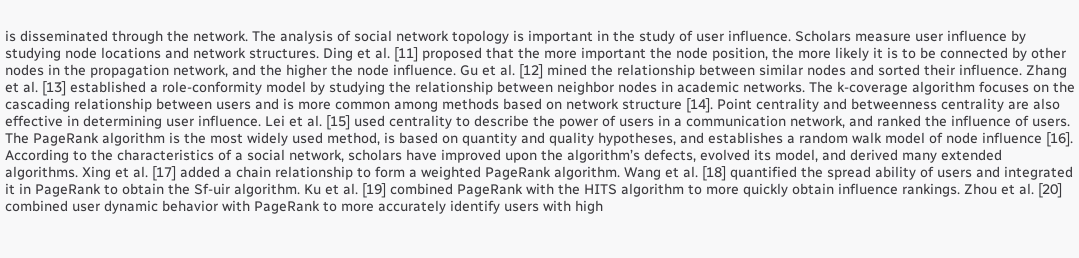is disseminated through the network. The analysis of social network topology is important in the study of user influence. Scholars measure user influence by studying node locations and network structures. Ding et al. [11] proposed that the more important the node position, the more likely it is to be connected by other nodes in the propagation network, and the higher the node influence. Gu et al. [12] mined the relationship between similar nodes and sorted their influence. Zhang et al. [13] established a role-conformity model by studying the relationship between neighbor nodes in academic networks. The k-coverage algorithm focuses on the cascading relationship between users and is more common among methods based on network structure [14]. Point centrality and betweenness centrality are also effective in determining user influence. Lei et al. [15] used centrality to describe the power of users in a communication network, and ranked the influence of users. The PageRank algorithm is the most widely used method, is based on quantity and quality hypotheses, and establishes a random walk model of node influence [16]. According to the characteristics of a social network, scholars have improved upon the algorithm’s defects, evolved its model, and derived many extended algorithms. Xing et al. [17] added a chain relationship to form a weighted PageRank algorithm. Wang et al. [18] quantified the spread ability of users and integrated it in PageRank to obtain the Sf-uir algorithm. Ku et al. [19] combined PageRank with the HITS algorithm to more quickly obtain influence rankings. Zhou et al. [20] combined user dynamic behavior with PageRank to more accurately identify users with high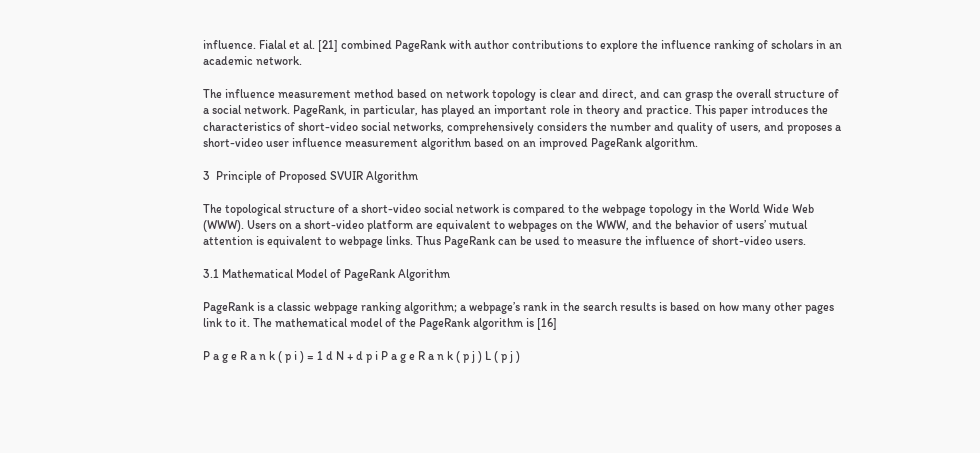influence. Fialal et al. [21] combined PageRank with author contributions to explore the influence ranking of scholars in an academic network.

The influence measurement method based on network topology is clear and direct, and can grasp the overall structure of a social network. PageRank, in particular, has played an important role in theory and practice. This paper introduces the characteristics of short-video social networks, comprehensively considers the number and quality of users, and proposes a short-video user influence measurement algorithm based on an improved PageRank algorithm.

3  Principle of Proposed SVUIR Algorithm

The topological structure of a short-video social network is compared to the webpage topology in the World Wide Web (WWW). Users on a short-video platform are equivalent to webpages on the WWW, and the behavior of users’ mutual attention is equivalent to webpage links. Thus PageRank can be used to measure the influence of short-video users.

3.1 Mathematical Model of PageRank Algorithm

PageRank is a classic webpage ranking algorithm; a webpage’s rank in the search results is based on how many other pages link to it. The mathematical model of the PageRank algorithm is [16]

P a g e R a n k ( p i ) = 1 d N + d p i P a g e R a n k ( p j ) L ( p j )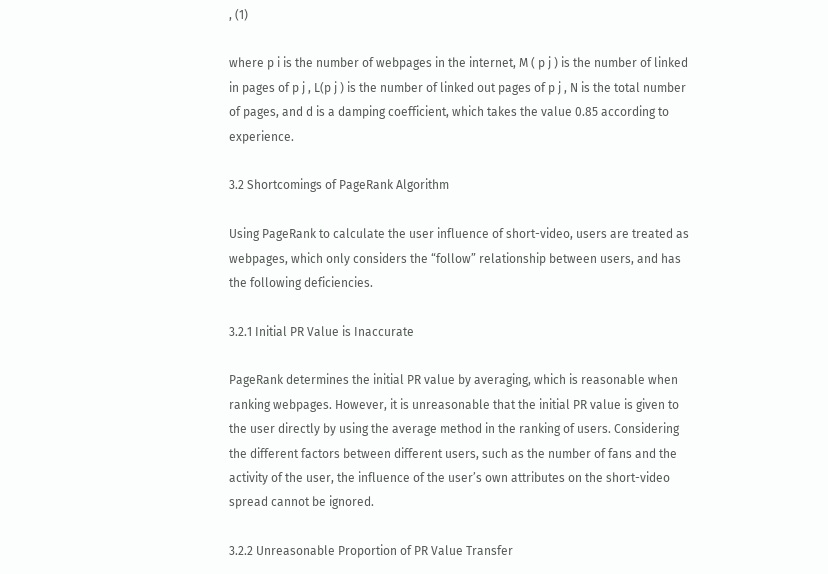, (1)

where p i is the number of webpages in the internet, M ( p j ) is the number of linked in pages of p j , L(p j ) is the number of linked out pages of p j , N is the total number of pages, and d is a damping coefficient, which takes the value 0.85 according to experience.

3.2 Shortcomings of PageRank Algorithm

Using PageRank to calculate the user influence of short-video, users are treated as webpages, which only considers the “follow” relationship between users, and has the following deficiencies.

3.2.1 Initial PR Value is Inaccurate

PageRank determines the initial PR value by averaging, which is reasonable when ranking webpages. However, it is unreasonable that the initial PR value is given to the user directly by using the average method in the ranking of users. Considering the different factors between different users, such as the number of fans and the activity of the user, the influence of the user’s own attributes on the short-video spread cannot be ignored.

3.2.2 Unreasonable Proportion of PR Value Transfer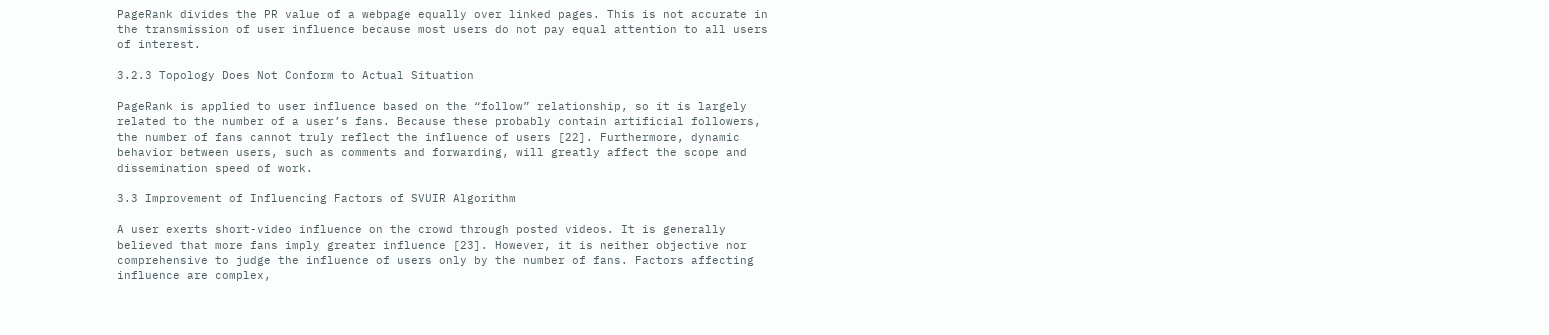PageRank divides the PR value of a webpage equally over linked pages. This is not accurate in the transmission of user influence because most users do not pay equal attention to all users of interest.

3.2.3 Topology Does Not Conform to Actual Situation

PageRank is applied to user influence based on the “follow” relationship, so it is largely related to the number of a user’s fans. Because these probably contain artificial followers, the number of fans cannot truly reflect the influence of users [22]. Furthermore, dynamic behavior between users, such as comments and forwarding, will greatly affect the scope and dissemination speed of work.

3.3 Improvement of Influencing Factors of SVUIR Algorithm

A user exerts short-video influence on the crowd through posted videos. It is generally believed that more fans imply greater influence [23]. However, it is neither objective nor comprehensive to judge the influence of users only by the number of fans. Factors affecting influence are complex,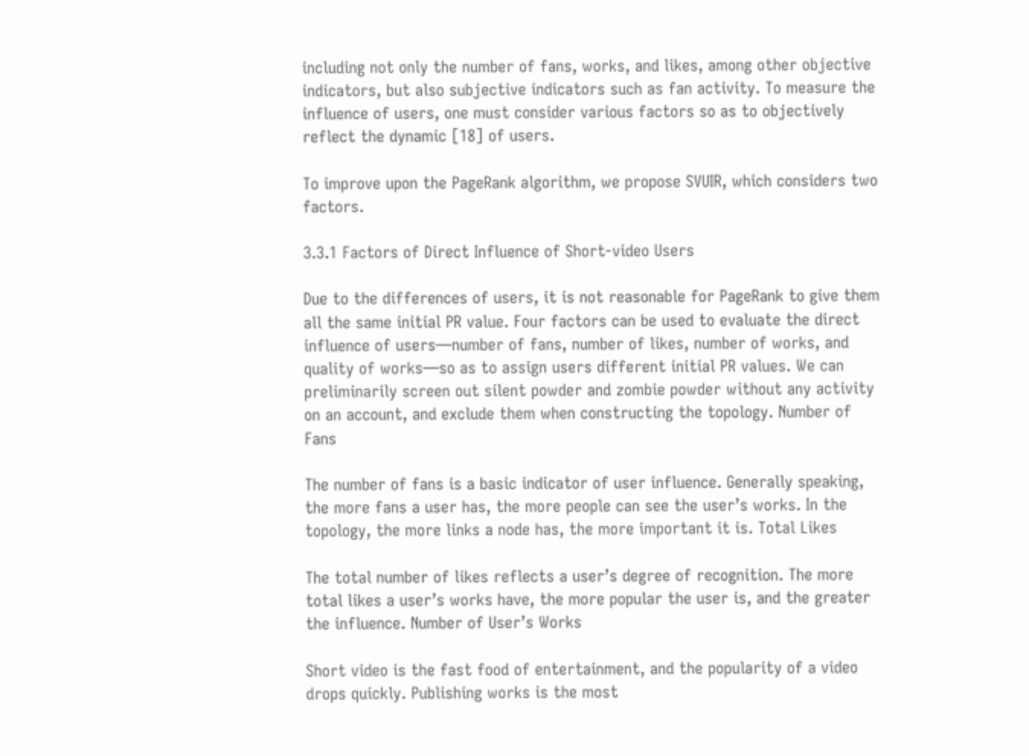including not only the number of fans, works, and likes, among other objective indicators, but also subjective indicators such as fan activity. To measure the influence of users, one must consider various factors so as to objectively reflect the dynamic [18] of users.

To improve upon the PageRank algorithm, we propose SVUIR, which considers two factors.

3.3.1 Factors of Direct Influence of Short-video Users

Due to the differences of users, it is not reasonable for PageRank to give them all the same initial PR value. Four factors can be used to evaluate the direct influence of users—number of fans, number of likes, number of works, and quality of works—so as to assign users different initial PR values. We can preliminarily screen out silent powder and zombie powder without any activity on an account, and exclude them when constructing the topology. Number of Fans

The number of fans is a basic indicator of user influence. Generally speaking, the more fans a user has, the more people can see the user’s works. In the topology, the more links a node has, the more important it is. Total Likes

The total number of likes reflects a user’s degree of recognition. The more total likes a user’s works have, the more popular the user is, and the greater the influence. Number of User’s Works

Short video is the fast food of entertainment, and the popularity of a video drops quickly. Publishing works is the most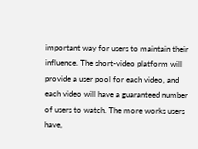important way for users to maintain their influence. The short-video platform will provide a user pool for each video, and each video will have a guaranteed number of users to watch. The more works users have,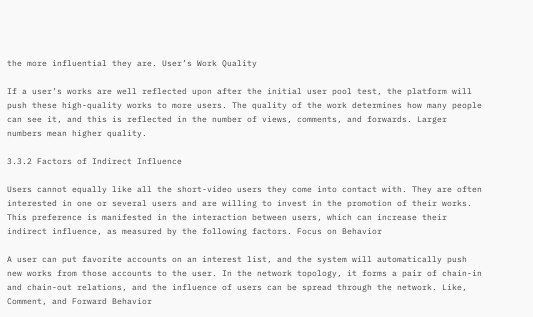the more influential they are. User’s Work Quality

If a user’s works are well reflected upon after the initial user pool test, the platform will push these high-quality works to more users. The quality of the work determines how many people can see it, and this is reflected in the number of views, comments, and forwards. Larger numbers mean higher quality.

3.3.2 Factors of Indirect Influence

Users cannot equally like all the short-video users they come into contact with. They are often interested in one or several users and are willing to invest in the promotion of their works. This preference is manifested in the interaction between users, which can increase their indirect influence, as measured by the following factors. Focus on Behavior

A user can put favorite accounts on an interest list, and the system will automatically push new works from those accounts to the user. In the network topology, it forms a pair of chain-in and chain-out relations, and the influence of users can be spread through the network. Like, Comment, and Forward Behavior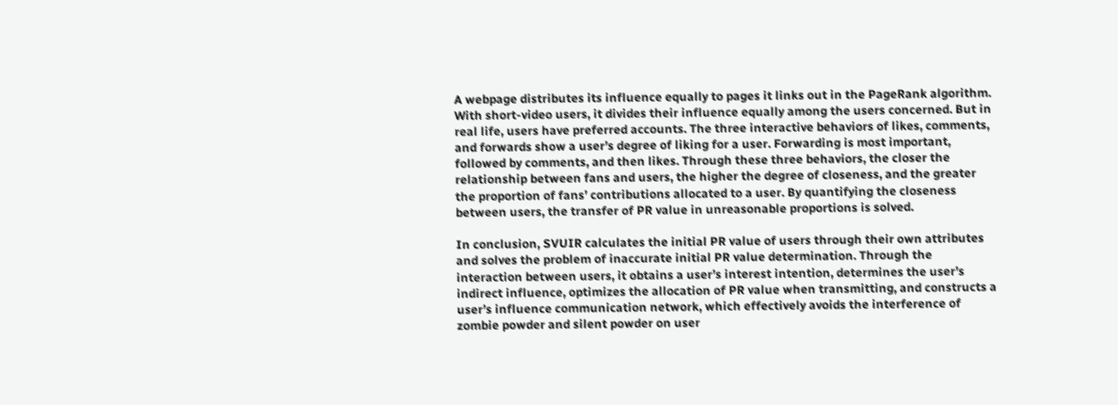A webpage distributes its influence equally to pages it links out in the PageRank algorithm. With short-video users, it divides their influence equally among the users concerned. But in real life, users have preferred accounts. The three interactive behaviors of likes, comments, and forwards show a user’s degree of liking for a user. Forwarding is most important, followed by comments, and then likes. Through these three behaviors, the closer the relationship between fans and users, the higher the degree of closeness, and the greater the proportion of fans’ contributions allocated to a user. By quantifying the closeness between users, the transfer of PR value in unreasonable proportions is solved.

In conclusion, SVUIR calculates the initial PR value of users through their own attributes and solves the problem of inaccurate initial PR value determination. Through the interaction between users, it obtains a user’s interest intention, determines the user’s indirect influence, optimizes the allocation of PR value when transmitting, and constructs a user’s influence communication network, which effectively avoids the interference of zombie powder and silent powder on user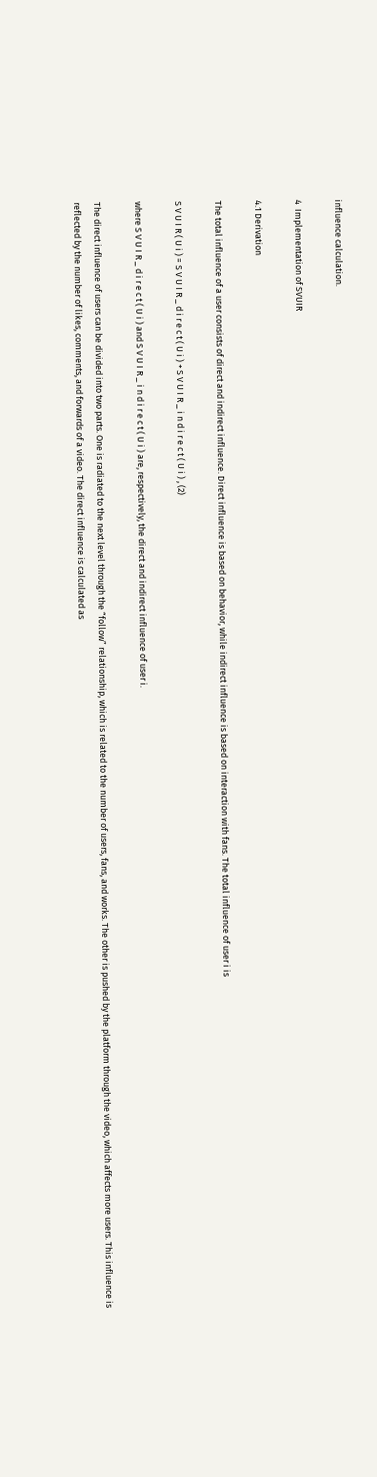influence calculation.

4  Implementation of SVUIR

4.1 Derivation

The total influence of a user consists of direct and indirect influence. Direct influence is based on behavior, while indirect influence is based on interaction with fans. The total influence of user i is

S V U I R ( U i ) = S V U I R _ d i r e c t ( U i ) + S V U I R _ i n d i r e c t ( U i ) , (2)

where S V U I R _ d i r e c t ( U i ) and S V U I R _ i n d i r e c t ( U i ) are, respectively, the direct and indirect influence of user i.

The direct influence of users can be divided into two parts. One is radiated to the next level through the “follow” relationship, which is related to the number of users, fans, and works. The other is pushed by the platform through the video, which affects more users. This influence is reflected by the number of likes, comments, and forwards of a video. The direct influence is calculated as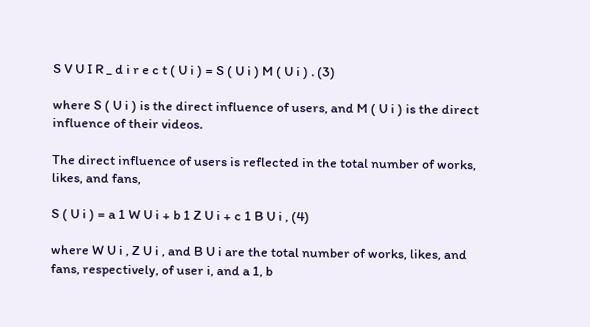S V U I R _ d i r e c t ( U i ) = S ( U i ) M ( U i ) . (3)

where S ( U i ) is the direct influence of users, and M ( U i ) is the direct influence of their videos.

The direct influence of users is reflected in the total number of works, likes, and fans,

S ( U i ) = a 1 W U i + b 1 Z U i + c 1 B U i , (4)

where W U i , Z U i , and B U i are the total number of works, likes, and fans, respectively, of user i, and a 1, b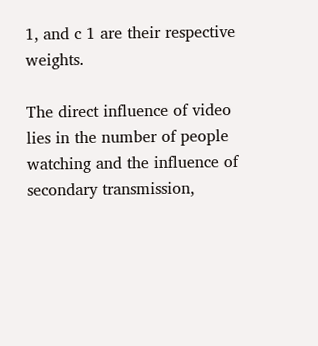1, and c 1 are their respective weights.

The direct influence of video lies in the number of people watching and the influence of secondary transmission,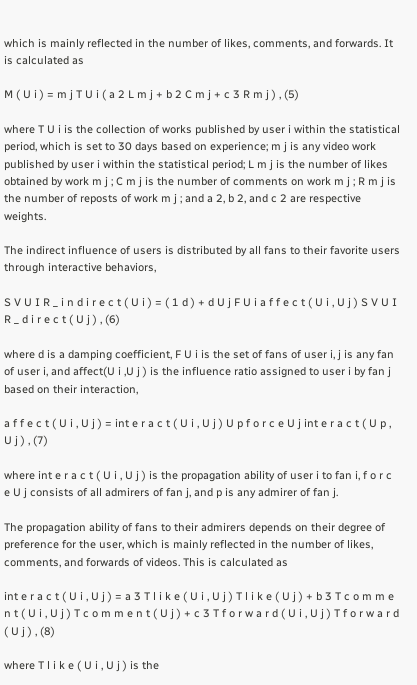which is mainly reflected in the number of likes, comments, and forwards. It is calculated as

M ( U i ) = m j T U i ( a 2 L m j + b 2 C m j + c 3 R m j ) , (5)

where T U i is the collection of works published by user i within the statistical period, which is set to 30 days based on experience; m j is any video work published by user i within the statistical period; L m j is the number of likes obtained by work m j ; C m j is the number of comments on work m j ; R m j is the number of reposts of work m j ; and a 2, b 2, and c 2 are respective weights.

The indirect influence of users is distributed by all fans to their favorite users through interactive behaviors,

S V U I R _ i n d i r e c t ( U i ) = ( 1 d ) + d U j F U i a f f e c t ( U i , U j ) S V U I R _ d i r e c t ( U j ) , (6)

where d is a damping coefficient, F U i is the set of fans of user i, j is any fan of user i, and affect(U i ,U j ) is the influence ratio assigned to user i by fan j based on their interaction,

a f f e c t ( U i , U j ) = int e r a c t ( U i , U j ) U p f o r c e U j int e r a c t ( U p , U j ) , (7)

where int e r a c t ( U i , U j ) is the propagation ability of user i to fan i, f o r c e U j consists of all admirers of fan j, and p is any admirer of fan j.

The propagation ability of fans to their admirers depends on their degree of preference for the user, which is mainly reflected in the number of likes, comments, and forwards of videos. This is calculated as

int e r a c t ( U i , U j ) = a 3 T l i k e ( U i , U j ) T l i k e ( U j ) + b 3 T c o m m e n t ( U i , U j ) T c o m m e n t ( U j ) + c 3 T f o r w a r d ( U i , U j ) T f o r w a r d ( U j ) , (8)

where T l i k e ( U i , U j ) is the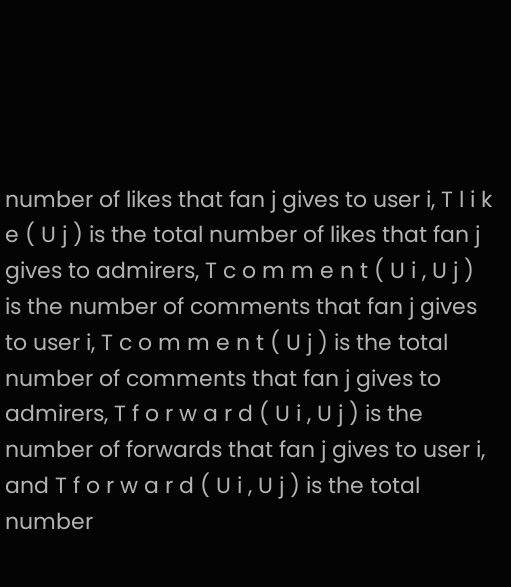number of likes that fan j gives to user i, T l i k e ( U j ) is the total number of likes that fan j gives to admirers, T c o m m e n t ( U i , U j ) is the number of comments that fan j gives to user i, T c o m m e n t ( U j ) is the total number of comments that fan j gives to admirers, T f o r w a r d ( U i , U j ) is the number of forwards that fan j gives to user i, and T f o r w a r d ( U i , U j ) is the total number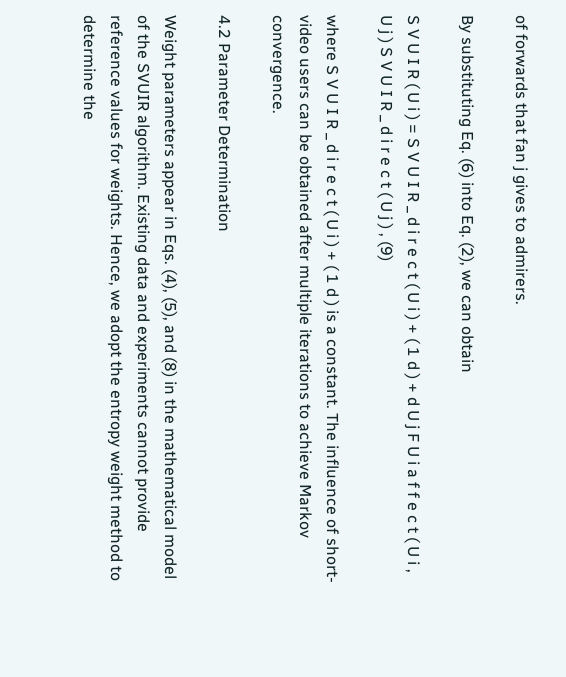of forwards that fan j gives to admirers.

By substituting Eq. (6) into Eq. (2), we can obtain

S V U I R ( U i ) = S V U I R _ d i r e c t ( U i ) + ( 1 d ) + d U j F U i a f f e c t ( U i , U j ) S V U I R _ d i r e c t ( U j ) , (9)

where S V U I R _ d i r e c t ( U i ) + ( 1 d ) is a constant. The influence of short-video users can be obtained after multiple iterations to achieve Markov convergence.

4.2 Parameter Determination

Weight parameters appear in Eqs. (4), (5), and (8) in the mathematical model of the SVUIR algorithm. Existing data and experiments cannot provide reference values for weights. Hence, we adopt the entropy weight method to determine the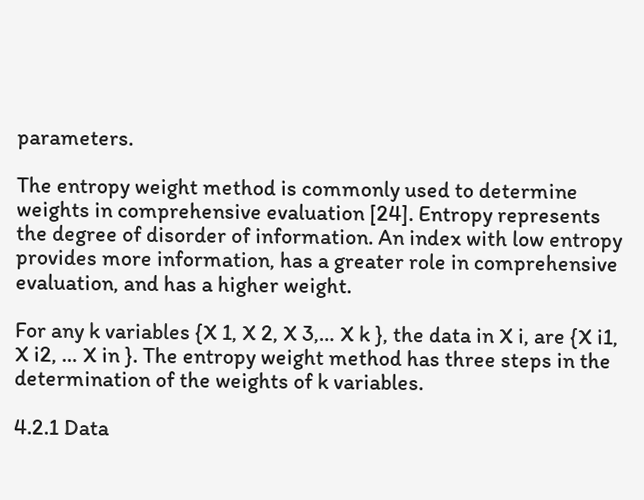parameters.

The entropy weight method is commonly used to determine weights in comprehensive evaluation [24]. Entropy represents the degree of disorder of information. An index with low entropy provides more information, has a greater role in comprehensive evaluation, and has a higher weight.

For any k variables {X 1, X 2, X 3,… X k }, the data in X i, are {X i1, X i2, … X in }. The entropy weight method has three steps in the determination of the weights of k variables.

4.2.1 Data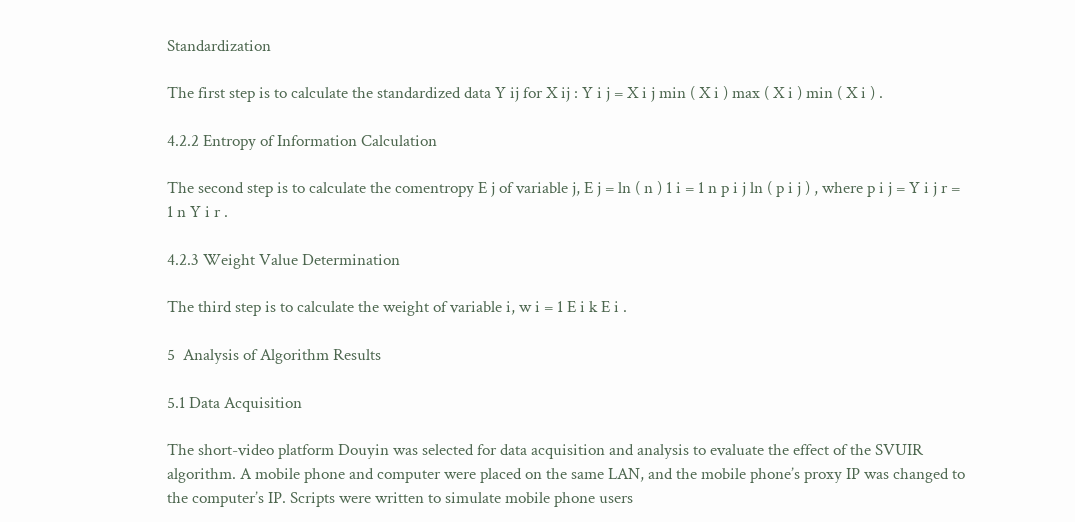Standardization

The first step is to calculate the standardized data Y ij for X ij : Y i j = X i j min ( X i ) max ( X i ) min ( X i ) .

4.2.2 Entropy of Information Calculation

The second step is to calculate the comentropy E j of variable j, E j = ln ( n ) 1 i = 1 n p i j ln ( p i j ) , where p i j = Y i j r = 1 n Y i r .

4.2.3 Weight Value Determination

The third step is to calculate the weight of variable i, w i = 1 E i k E i .

5  Analysis of Algorithm Results

5.1 Data Acquisition

The short-video platform Douyin was selected for data acquisition and analysis to evaluate the effect of the SVUIR algorithm. A mobile phone and computer were placed on the same LAN, and the mobile phone’s proxy IP was changed to the computer’s IP. Scripts were written to simulate mobile phone users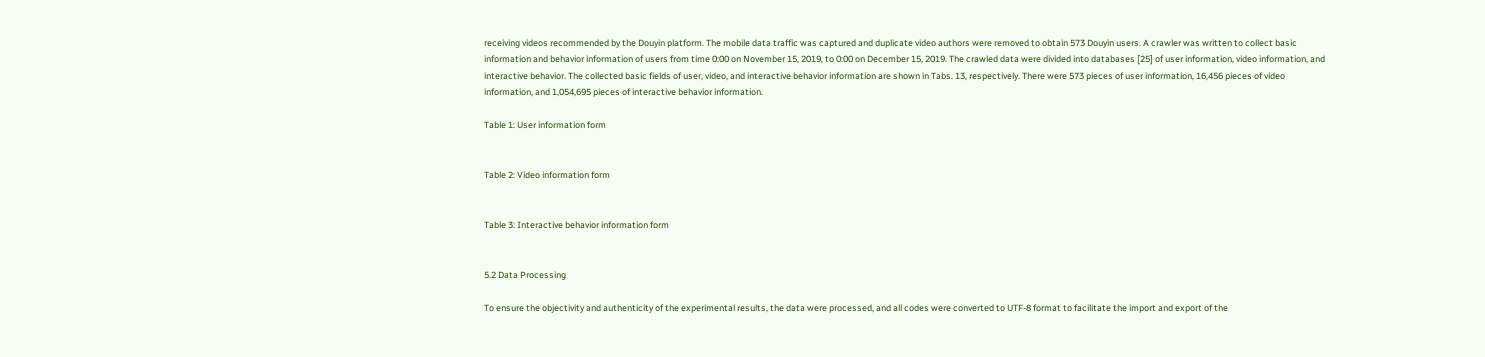receiving videos recommended by the Douyin platform. The mobile data traffic was captured and duplicate video authors were removed to obtain 573 Douyin users. A crawler was written to collect basic information and behavior information of users from time 0:00 on November 15, 2019, to 0:00 on December 15, 2019. The crawled data were divided into databases [25] of user information, video information, and interactive behavior. The collected basic fields of user, video, and interactive behavior information are shown in Tabs. 13, respectively. There were 573 pieces of user information, 16,456 pieces of video information, and 1,054,695 pieces of interactive behavior information.

Table 1: User information form


Table 2: Video information form


Table 3: Interactive behavior information form


5.2 Data Processing

To ensure the objectivity and authenticity of the experimental results, the data were processed, and all codes were converted to UTF-8 format to facilitate the import and export of the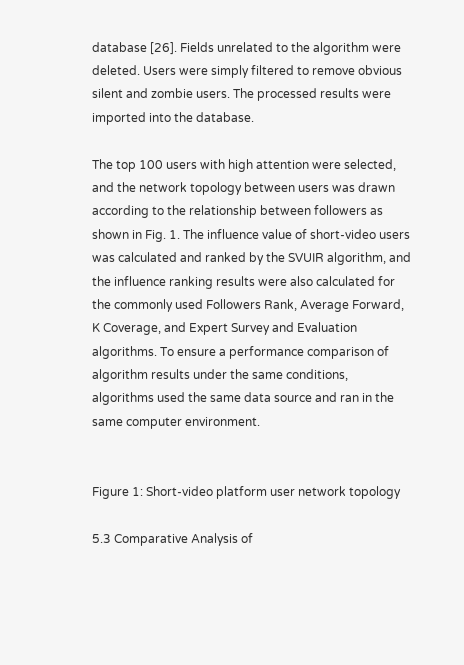database [26]. Fields unrelated to the algorithm were deleted. Users were simply filtered to remove obvious silent and zombie users. The processed results were imported into the database.

The top 100 users with high attention were selected, and the network topology between users was drawn according to the relationship between followers as shown in Fig. 1. The influence value of short-video users was calculated and ranked by the SVUIR algorithm, and the influence ranking results were also calculated for the commonly used Followers Rank, Average Forward, K Coverage, and Expert Survey and Evaluation algorithms. To ensure a performance comparison of algorithm results under the same conditions, algorithms used the same data source and ran in the same computer environment.


Figure 1: Short-video platform user network topology

5.3 Comparative Analysis of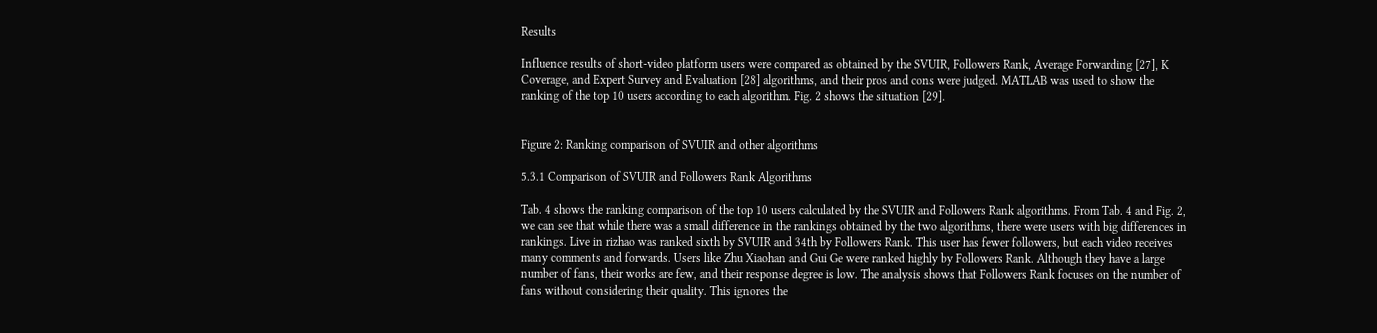Results

Influence results of short-video platform users were compared as obtained by the SVUIR, Followers Rank, Average Forwarding [27], K Coverage, and Expert Survey and Evaluation [28] algorithms, and their pros and cons were judged. MATLAB was used to show the ranking of the top 10 users according to each algorithm. Fig. 2 shows the situation [29].


Figure 2: Ranking comparison of SVUIR and other algorithms

5.3.1 Comparison of SVUIR and Followers Rank Algorithms

Tab. 4 shows the ranking comparison of the top 10 users calculated by the SVUIR and Followers Rank algorithms. From Tab. 4 and Fig. 2, we can see that while there was a small difference in the rankings obtained by the two algorithms, there were users with big differences in rankings. Live in rizhao was ranked sixth by SVUIR and 34th by Followers Rank. This user has fewer followers, but each video receives many comments and forwards. Users like Zhu Xiaohan and Gui Ge were ranked highly by Followers Rank. Although they have a large number of fans, their works are few, and their response degree is low. The analysis shows that Followers Rank focuses on the number of fans without considering their quality. This ignores the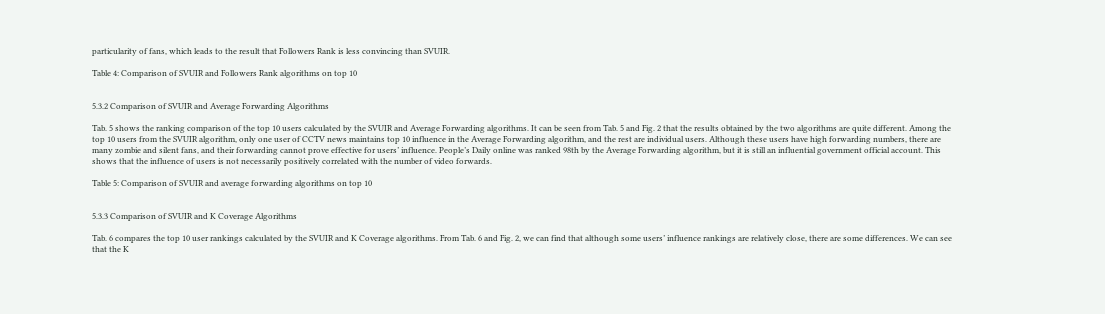particularity of fans, which leads to the result that Followers Rank is less convincing than SVUIR.

Table 4: Comparison of SVUIR and Followers Rank algorithms on top 10


5.3.2 Comparison of SVUIR and Average Forwarding Algorithms

Tab. 5 shows the ranking comparison of the top 10 users calculated by the SVUIR and Average Forwarding algorithms. It can be seen from Tab. 5 and Fig. 2 that the results obtained by the two algorithms are quite different. Among the top 10 users from the SVUIR algorithm, only one user of CCTV news maintains top 10 influence in the Average Forwarding algorithm, and the rest are individual users. Although these users have high forwarding numbers, there are many zombie and silent fans, and their forwarding cannot prove effective for users’ influence. People’s Daily online was ranked 98th by the Average Forwarding algorithm, but it is still an influential government official account. This shows that the influence of users is not necessarily positively correlated with the number of video forwards.

Table 5: Comparison of SVUIR and average forwarding algorithms on top 10


5.3.3 Comparison of SVUIR and K Coverage Algorithms

Tab. 6 compares the top 10 user rankings calculated by the SVUIR and K Coverage algorithms. From Tab. 6 and Fig. 2, we can find that although some users’ influence rankings are relatively close, there are some differences. We can see that the K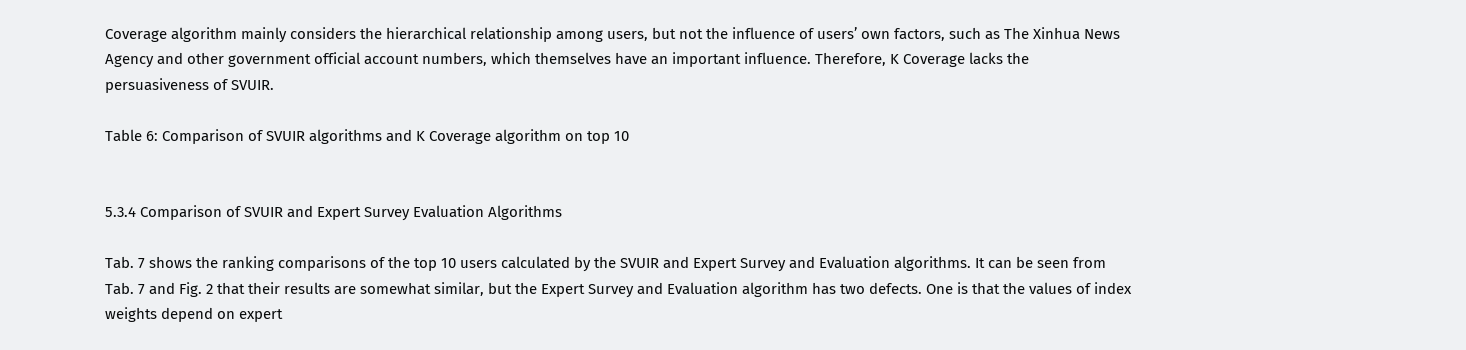Coverage algorithm mainly considers the hierarchical relationship among users, but not the influence of users’ own factors, such as The Xinhua News Agency and other government official account numbers, which themselves have an important influence. Therefore, K Coverage lacks the persuasiveness of SVUIR.

Table 6: Comparison of SVUIR algorithms and K Coverage algorithm on top 10


5.3.4 Comparison of SVUIR and Expert Survey Evaluation Algorithms

Tab. 7 shows the ranking comparisons of the top 10 users calculated by the SVUIR and Expert Survey and Evaluation algorithms. It can be seen from Tab. 7 and Fig. 2 that their results are somewhat similar, but the Expert Survey and Evaluation algorithm has two defects. One is that the values of index weights depend on expert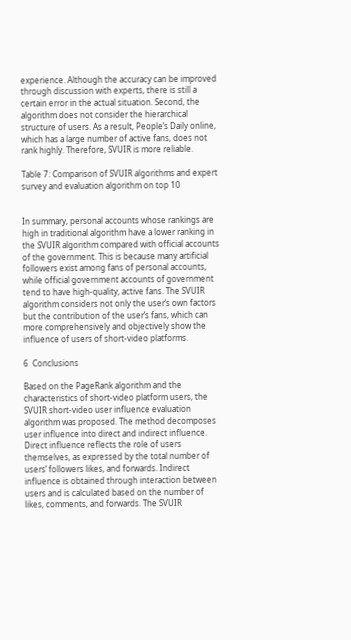experience. Although the accuracy can be improved through discussion with experts, there is still a certain error in the actual situation. Second, the algorithm does not consider the hierarchical structure of users. As a result, People’s Daily online, which has a large number of active fans, does not rank highly. Therefore, SVUIR is more reliable.

Table 7: Comparison of SVUIR algorithms and expert survey and evaluation algorithm on top 10


In summary, personal accounts whose rankings are high in traditional algorithm have a lower ranking in the SVUIR algorithm compared with official accounts of the government. This is because many artificial followers exist among fans of personal accounts, while official government accounts of government tend to have high-quality, active fans. The SVUIR algorithm considers not only the user’s own factors but the contribution of the user’s fans, which can more comprehensively and objectively show the influence of users of short-video platforms.

6  Conclusions

Based on the PageRank algorithm and the characteristics of short-video platform users, the SVUIR short-video user influence evaluation algorithm was proposed. The method decomposes user influence into direct and indirect influence. Direct influence reflects the role of users themselves, as expressed by the total number of users’ followers likes, and forwards. Indirect influence is obtained through interaction between users and is calculated based on the number of likes, comments, and forwards. The SVUIR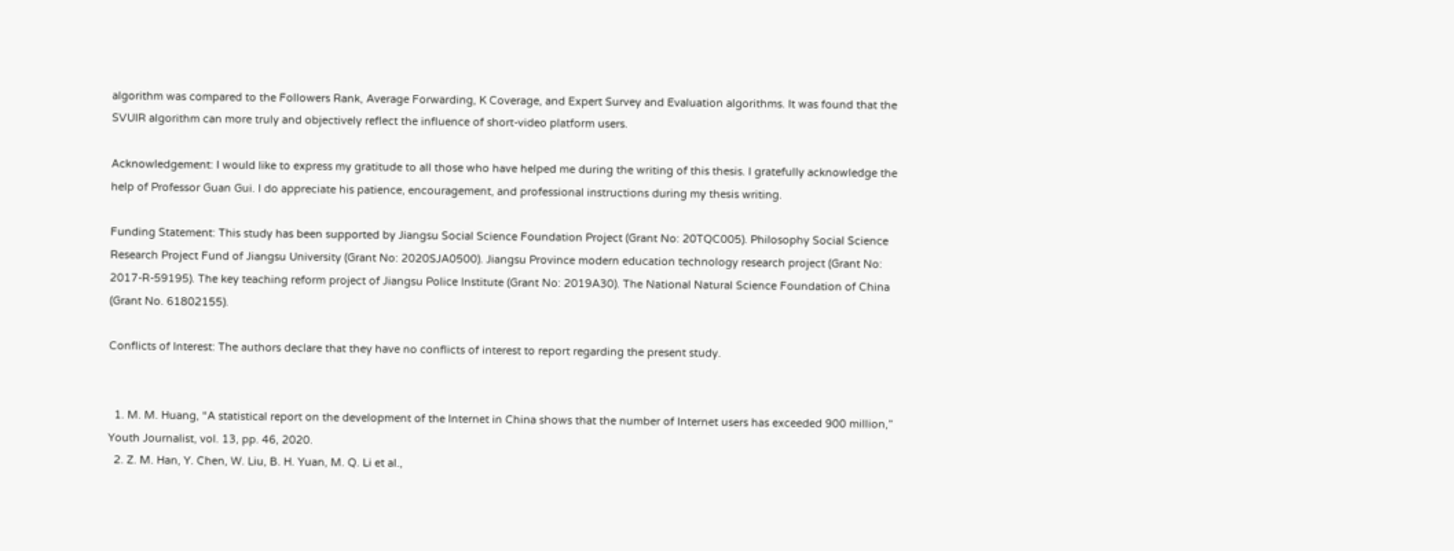algorithm was compared to the Followers Rank, Average Forwarding, K Coverage, and Expert Survey and Evaluation algorithms. It was found that the SVUIR algorithm can more truly and objectively reflect the influence of short-video platform users.

Acknowledgement: I would like to express my gratitude to all those who have helped me during the writing of this thesis. I gratefully acknowledge the help of Professor Guan Gui. I do appreciate his patience, encouragement, and professional instructions during my thesis writing.

Funding Statement: This study has been supported by Jiangsu Social Science Foundation Project (Grant No: 20TQC005). Philosophy Social Science Research Project Fund of Jiangsu University (Grant No: 2020SJA0500). Jiangsu Province modern education technology research project (Grant No: 2017-R-59195). The key teaching reform project of Jiangsu Police Institute (Grant No: 2019A30). The National Natural Science Foundation of China (Grant No. 61802155).

Conflicts of Interest: The authors declare that they have no conflicts of interest to report regarding the present study.


  1. M. M. Huang, “A statistical report on the development of the Internet in China shows that the number of Internet users has exceeded 900 million,” Youth Journalist, vol. 13, pp. 46, 2020.
  2. Z. M. Han, Y. Chen, W. Liu, B. H. Yuan, M. Q. Li et al.,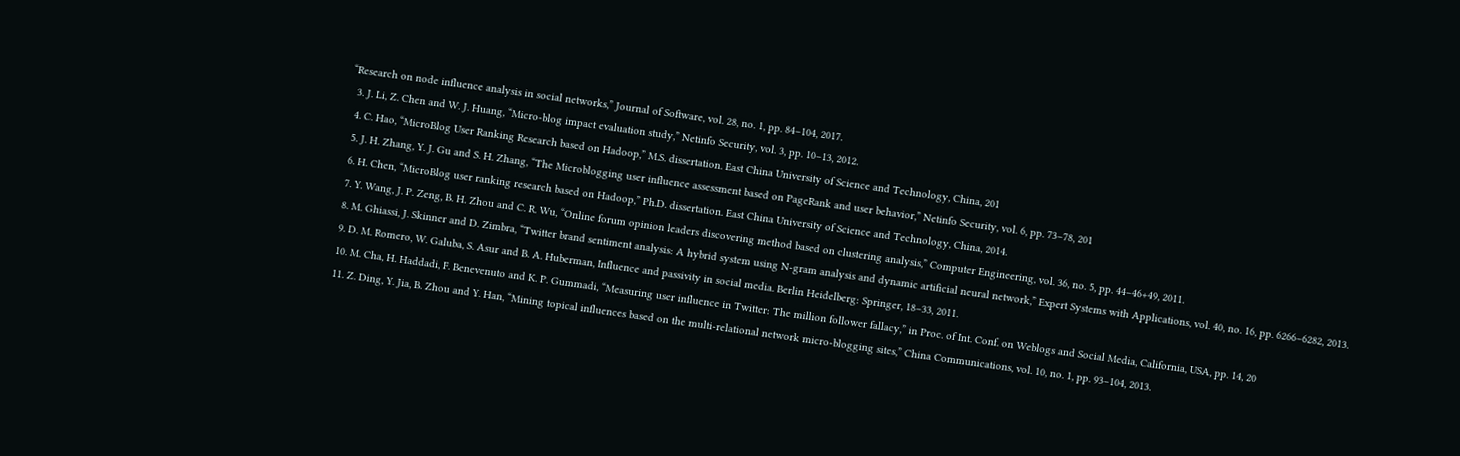“Research on node influence analysis in social networks,” Journal of Software, vol. 28, no. 1, pp. 84–104, 2017.
  3. J. Li, Z. Chen and W. J. Huang, “Micro-blog impact evaluation study,” Netinfo Security, vol. 3, pp. 10–13, 2012.
  4. C. Hao, “MicroBlog User Ranking Research based on Hadoop,” M.S. dissertation. East China University of Science and Technology, China, 201
  5. J. H. Zhang, Y. J. Gu and S. H. Zhang, “The Microblogging user influence assessment based on PageRank and user behavior,” Netinfo Security, vol. 6, pp. 73–78, 201
  6. H. Chen, “MicroBlog user ranking research based on Hadoop,” Ph.D. dissertation. East China University of Science and Technology, China, 2014.
  7. Y. Wang, J. P. Zeng, B. H. Zhou and C. R. Wu, “Online forum opinion leaders discovering method based on clustering analysis,” Computer Engineering, vol. 36, no. 5, pp. 44–46+49, 2011.
  8. M. Ghiassi, J. Skinner and D. Zimbra, “Twitter brand sentiment analysis: A hybrid system using N-gram analysis and dynamic artificial neural network,” Expert Systems with Applications, vol. 40, no. 16, pp. 6266–6282, 2013.
  9. D. M. Romero, W. Galuba, S. Asur and B. A. Huberman, Influence and passivity in social media. Berlin Heidelberg: Springer, 18–33, 2011.
  10. M. Cha, H. Haddadi, F. Benevenuto and K. P. Gummadi, “Measuring user influence in Twitter: The million follower fallacy,” in Proc. of Int. Conf. on Weblogs and Social Media, California, USA, pp. 14, 20
  11. Z. Ding, Y. Jia, B. Zhou and Y. Han, “Mining topical influences based on the multi-relational network micro-blogging sites,” China Communications, vol. 10, no. 1, pp. 93–104, 2013.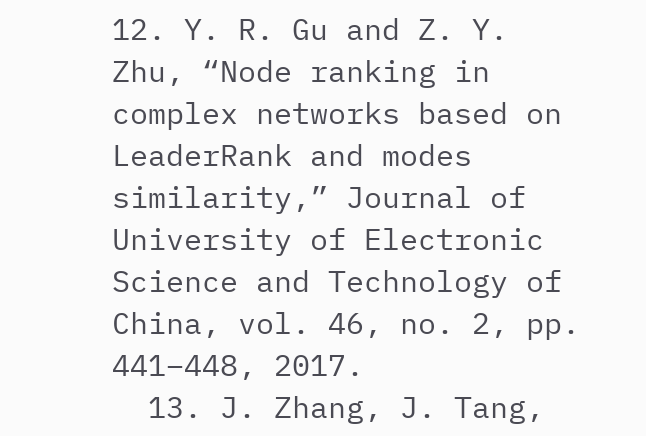12. Y. R. Gu and Z. Y. Zhu, “Node ranking in complex networks based on LeaderRank and modes similarity,” Journal of University of Electronic Science and Technology of China, vol. 46, no. 2, pp. 441–448, 2017.
  13. J. Zhang, J. Tang,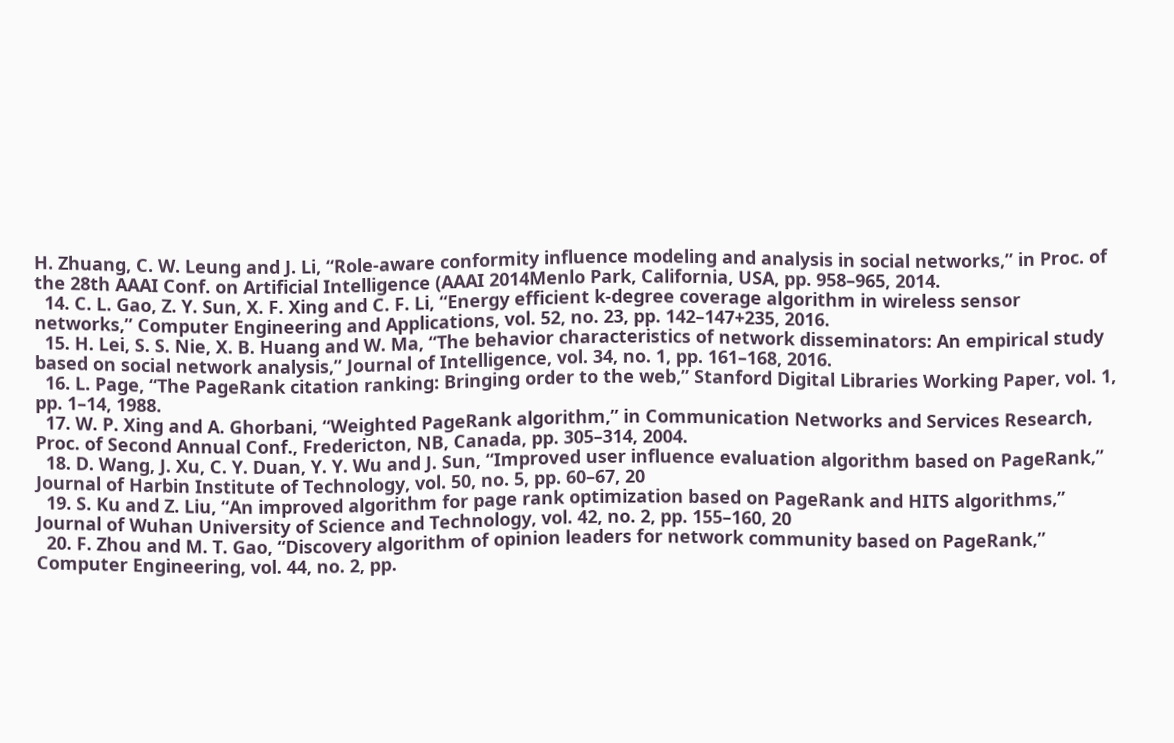H. Zhuang, C. W. Leung and J. Li, “Role-aware conformity influence modeling and analysis in social networks,” in Proc. of the 28th AAAI Conf. on Artificial Intelligence (AAAI 2014Menlo Park, California, USA, pp. 958–965, 2014.
  14. C. L. Gao, Z. Y. Sun, X. F. Xing and C. F. Li, “Energy efficient k-degree coverage algorithm in wireless sensor networks,” Computer Engineering and Applications, vol. 52, no. 23, pp. 142–147+235, 2016.
  15. H. Lei, S. S. Nie, X. B. Huang and W. Ma, “The behavior characteristics of network disseminators: An empirical study based on social network analysis,” Journal of Intelligence, vol. 34, no. 1, pp. 161–168, 2016.
  16. L. Page, “The PageRank citation ranking: Bringing order to the web,” Stanford Digital Libraries Working Paper, vol. 1, pp. 1–14, 1988.
  17. W. P. Xing and A. Ghorbani, “Weighted PageRank algorithm,” in Communication Networks and Services Research, Proc. of Second Annual Conf., Fredericton, NB, Canada, pp. 305–314, 2004.
  18. D. Wang, J. Xu, C. Y. Duan, Y. Y. Wu and J. Sun, “Improved user influence evaluation algorithm based on PageRank,” Journal of Harbin Institute of Technology, vol. 50, no. 5, pp. 60–67, 20
  19. S. Ku and Z. Liu, “An improved algorithm for page rank optimization based on PageRank and HITS algorithms,” Journal of Wuhan University of Science and Technology, vol. 42, no. 2, pp. 155–160, 20
  20. F. Zhou and M. T. Gao, “Discovery algorithm of opinion leaders for network community based on PageRank,” Computer Engineering, vol. 44, no. 2, pp.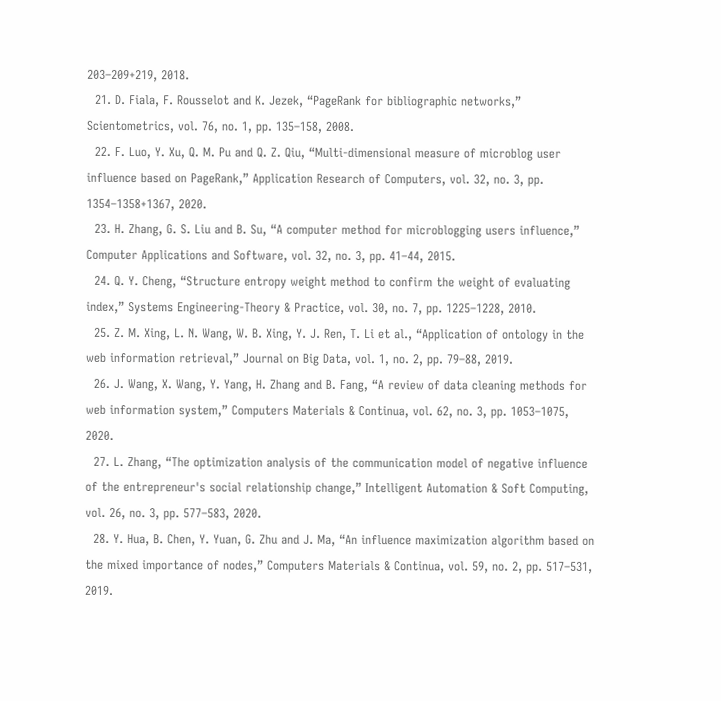203–209+219, 2018.
  21. D. Fiala, F. Rousselot and K. Jezek, “PageRank for bibliographic networks,” Scientometrics, vol. 76, no. 1, pp. 135–158, 2008.
  22. F. Luo, Y. Xu, Q. M. Pu and Q. Z. Qiu, “Multi-dimensional measure of microblog user influence based on PageRank,” Application Research of Computers, vol. 32, no. 3, pp. 1354–1358+1367, 2020.
  23. H. Zhang, G. S. Liu and B. Su, “A computer method for microblogging users influence,” Computer Applications and Software, vol. 32, no. 3, pp. 41–44, 2015.
  24. Q. Y. Cheng, “Structure entropy weight method to confirm the weight of evaluating index,” Systems Engineering-Theory & Practice, vol. 30, no. 7, pp. 1225–1228, 2010.
  25. Z. M. Xing, L. N. Wang, W. B. Xing, Y. J. Ren, T. Li et al., “Application of ontology in the web information retrieval,” Journal on Big Data, vol. 1, no. 2, pp. 79–88, 2019.
  26. J. Wang, X. Wang, Y. Yang, H. Zhang and B. Fang, “A review of data cleaning methods for web information system,” Computers Materials & Continua, vol. 62, no. 3, pp. 1053–1075, 2020.
  27. L. Zhang, “The optimization analysis of the communication model of negative influence of the entrepreneur's social relationship change,” Intelligent Automation & Soft Computing, vol. 26, no. 3, pp. 577–583, 2020.
  28. Y. Hua, B. Chen, Y. Yuan, G. Zhu and J. Ma, “An influence maximization algorithm based on the mixed importance of nodes,” Computers Materials & Continua, vol. 59, no. 2, pp. 517–531, 2019.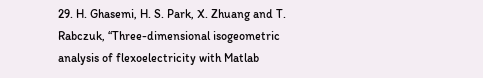29. H. Ghasemi, H. S. Park, X. Zhuang and T. Rabczuk, “Three-dimensional isogeometric analysis of flexoelectricity with Matlab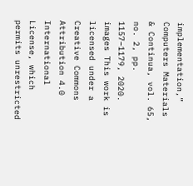implementation,” Computers Materials & Continua, vol. 65, no. 2, pp. 1157–1179, 2020.
images This work is licensed under a Creative Commons Attribution 4.0 International License, which permits unrestricted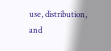use, distribution, and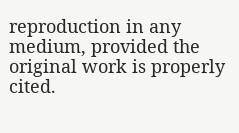reproduction in any medium, provided the original work is properly cited.